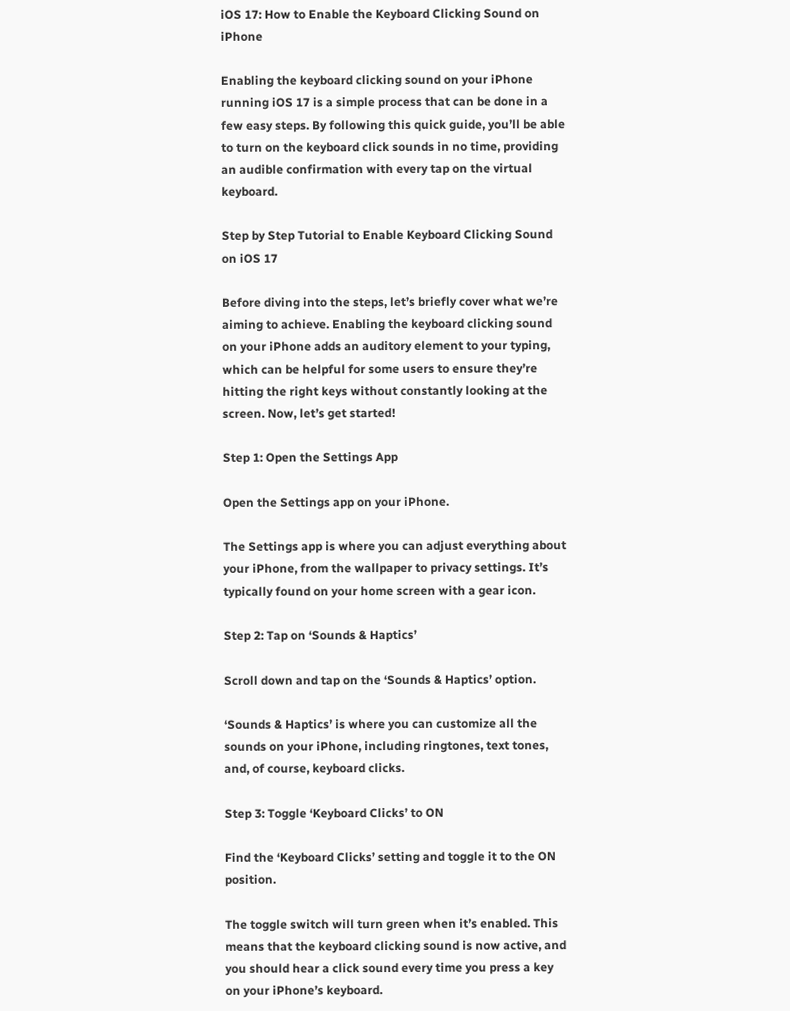iOS 17: How to Enable the Keyboard Clicking Sound on iPhone

Enabling the keyboard clicking sound on your iPhone running iOS 17 is a simple process that can be done in a few easy steps. By following this quick guide, you’ll be able to turn on the keyboard click sounds in no time, providing an audible confirmation with every tap on the virtual keyboard.

Step by Step Tutorial to Enable Keyboard Clicking Sound on iOS 17

Before diving into the steps, let’s briefly cover what we’re aiming to achieve. Enabling the keyboard clicking sound on your iPhone adds an auditory element to your typing, which can be helpful for some users to ensure they’re hitting the right keys without constantly looking at the screen. Now, let’s get started!

Step 1: Open the Settings App

Open the Settings app on your iPhone.

The Settings app is where you can adjust everything about your iPhone, from the wallpaper to privacy settings. It’s typically found on your home screen with a gear icon.

Step 2: Tap on ‘Sounds & Haptics’

Scroll down and tap on the ‘Sounds & Haptics’ option.

‘Sounds & Haptics’ is where you can customize all the sounds on your iPhone, including ringtones, text tones, and, of course, keyboard clicks.

Step 3: Toggle ‘Keyboard Clicks’ to ON

Find the ‘Keyboard Clicks’ setting and toggle it to the ON position.

The toggle switch will turn green when it’s enabled. This means that the keyboard clicking sound is now active, and you should hear a click sound every time you press a key on your iPhone’s keyboard.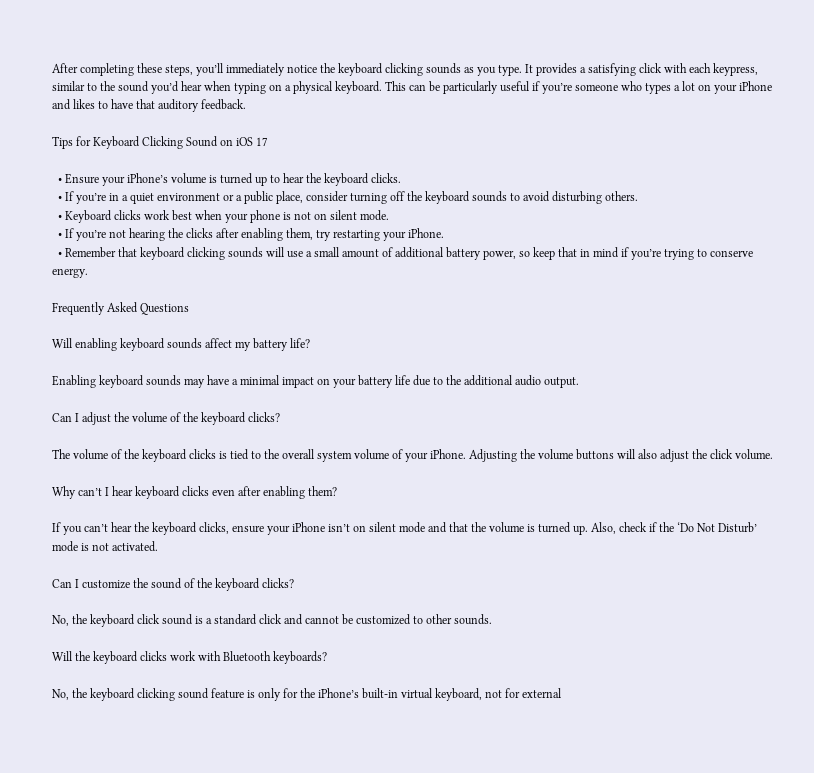After completing these steps, you’ll immediately notice the keyboard clicking sounds as you type. It provides a satisfying click with each keypress, similar to the sound you’d hear when typing on a physical keyboard. This can be particularly useful if you’re someone who types a lot on your iPhone and likes to have that auditory feedback.

Tips for Keyboard Clicking Sound on iOS 17

  • Ensure your iPhone’s volume is turned up to hear the keyboard clicks.
  • If you’re in a quiet environment or a public place, consider turning off the keyboard sounds to avoid disturbing others.
  • Keyboard clicks work best when your phone is not on silent mode.
  • If you’re not hearing the clicks after enabling them, try restarting your iPhone.
  • Remember that keyboard clicking sounds will use a small amount of additional battery power, so keep that in mind if you’re trying to conserve energy.

Frequently Asked Questions

Will enabling keyboard sounds affect my battery life?

Enabling keyboard sounds may have a minimal impact on your battery life due to the additional audio output.

Can I adjust the volume of the keyboard clicks?

The volume of the keyboard clicks is tied to the overall system volume of your iPhone. Adjusting the volume buttons will also adjust the click volume.

Why can’t I hear keyboard clicks even after enabling them?

If you can’t hear the keyboard clicks, ensure your iPhone isn’t on silent mode and that the volume is turned up. Also, check if the ‘Do Not Disturb’ mode is not activated.

Can I customize the sound of the keyboard clicks?

No, the keyboard click sound is a standard click and cannot be customized to other sounds.

Will the keyboard clicks work with Bluetooth keyboards?

No, the keyboard clicking sound feature is only for the iPhone’s built-in virtual keyboard, not for external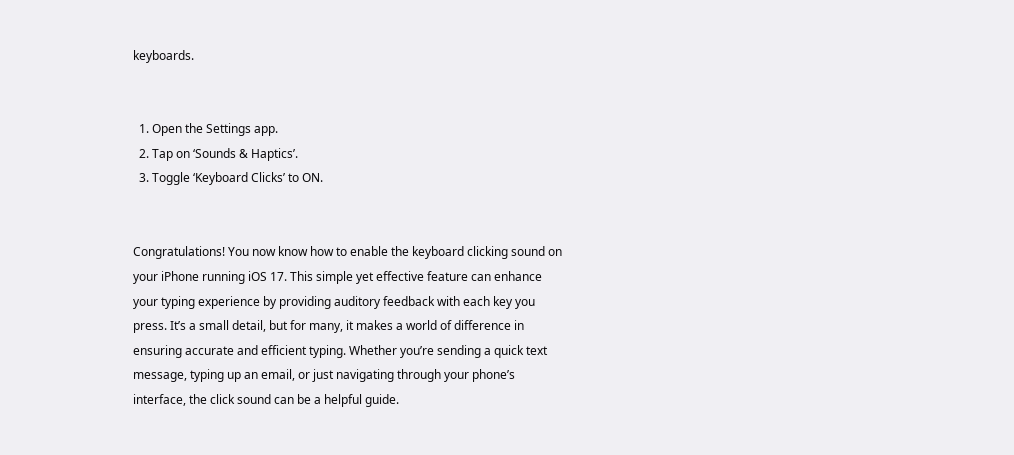keyboards.


  1. Open the Settings app.
  2. Tap on ‘Sounds & Haptics’.
  3. Toggle ‘Keyboard Clicks’ to ON.


Congratulations! You now know how to enable the keyboard clicking sound on your iPhone running iOS 17. This simple yet effective feature can enhance your typing experience by providing auditory feedback with each key you press. It’s a small detail, but for many, it makes a world of difference in ensuring accurate and efficient typing. Whether you’re sending a quick text message, typing up an email, or just navigating through your phone’s interface, the click sound can be a helpful guide.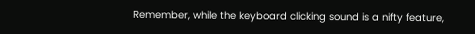Remember, while the keyboard clicking sound is a nifty feature,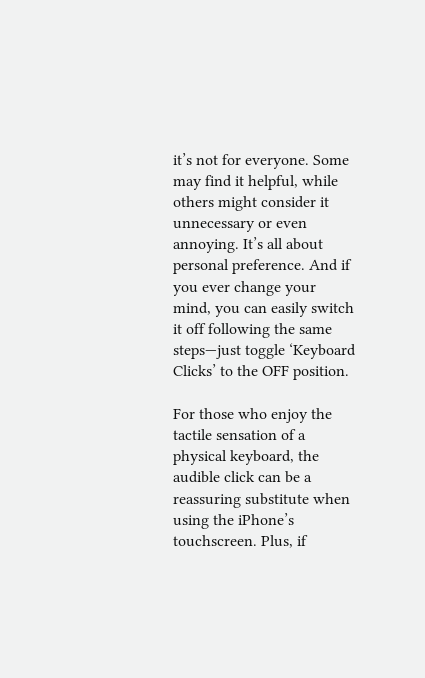it’s not for everyone. Some may find it helpful, while others might consider it unnecessary or even annoying. It’s all about personal preference. And if you ever change your mind, you can easily switch it off following the same steps—just toggle ‘Keyboard Clicks’ to the OFF position.

For those who enjoy the tactile sensation of a physical keyboard, the audible click can be a reassuring substitute when using the iPhone’s touchscreen. Plus, if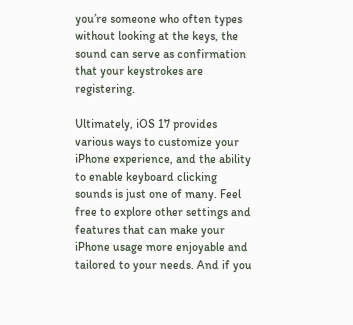you’re someone who often types without looking at the keys, the sound can serve as confirmation that your keystrokes are registering.

Ultimately, iOS 17 provides various ways to customize your iPhone experience, and the ability to enable keyboard clicking sounds is just one of many. Feel free to explore other settings and features that can make your iPhone usage more enjoyable and tailored to your needs. And if you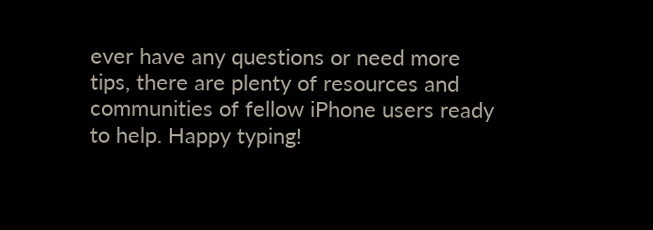ever have any questions or need more tips, there are plenty of resources and communities of fellow iPhone users ready to help. Happy typing!